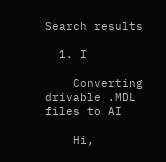Search results

  1. I

    Converting drivable .MDL files to AI

    Hi,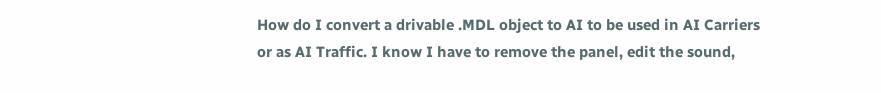How do I convert a drivable .MDL object to AI to be used in AI Carriers or as AI Traffic. I know I have to remove the panel, edit the sound,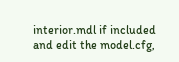interior.mdl if included and edit the model.cfg,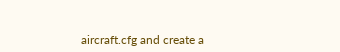aircraft.cfg and create a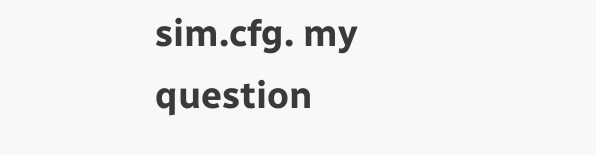sim.cfg. my question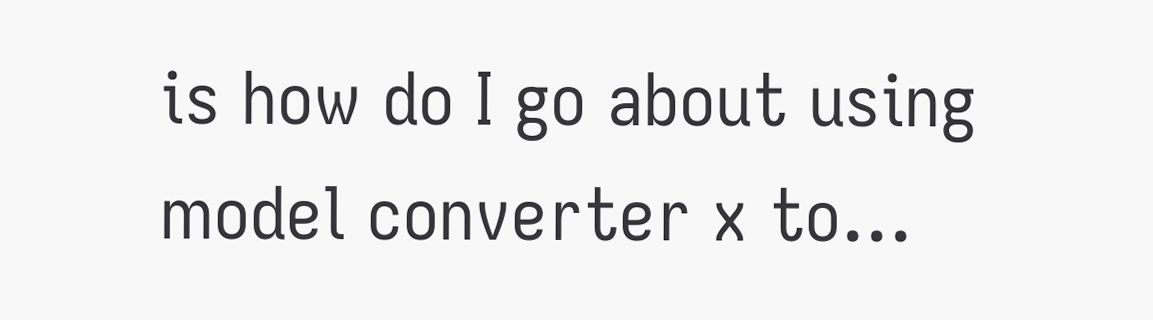is how do I go about using model converter x to...